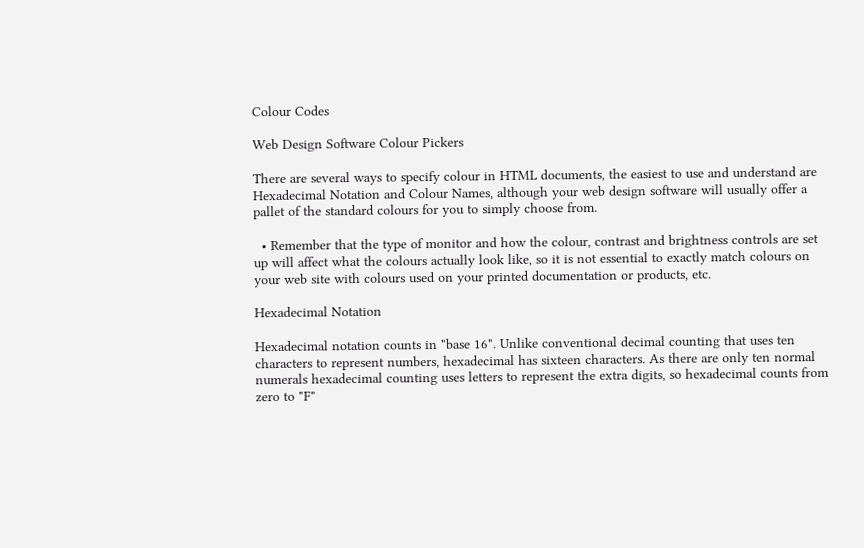Colour Codes

Web Design Software Colour Pickers

There are several ways to specify colour in HTML documents, the easiest to use and understand are Hexadecimal Notation and Colour Names, although your web design software will usually offer a pallet of the standard colours for you to simply choose from.

  • Remember that the type of monitor and how the colour, contrast and brightness controls are set up will affect what the colours actually look like, so it is not essential to exactly match colours on your web site with colours used on your printed documentation or products, etc.

Hexadecimal Notation

Hexadecimal notation counts in "base 16". Unlike conventional decimal counting that uses ten characters to represent numbers, hexadecimal has sixteen characters. As there are only ten normal numerals hexadecimal counting uses letters to represent the extra digits, so hexadecimal counts from zero to "F"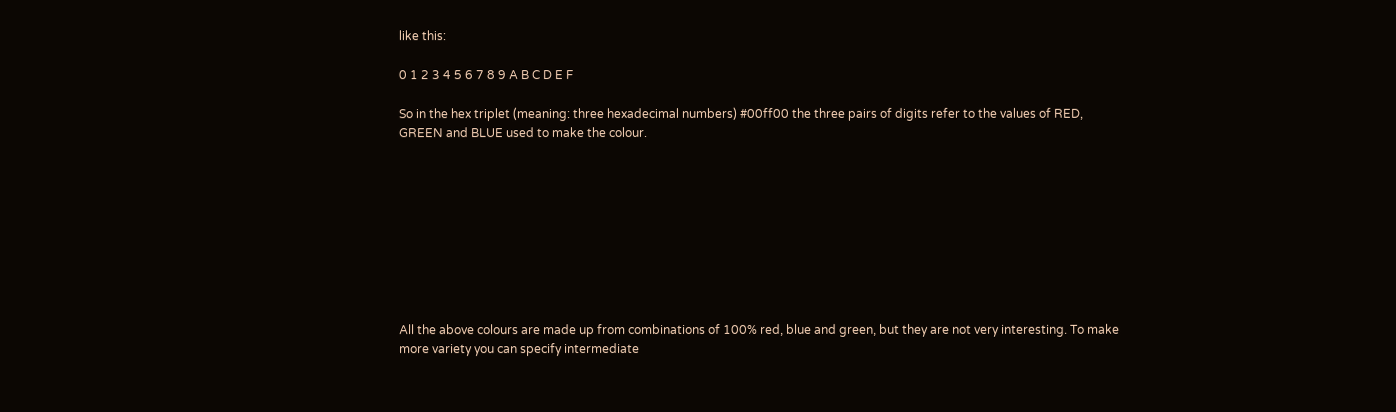like this:

0 1 2 3 4 5 6 7 8 9 A B C D E F

So in the hex triplet (meaning: three hexadecimal numbers) #00ff00 the three pairs of digits refer to the values of RED, GREEN and BLUE used to make the colour.









All the above colours are made up from combinations of 100% red, blue and green, but they are not very interesting. To make more variety you can specify intermediate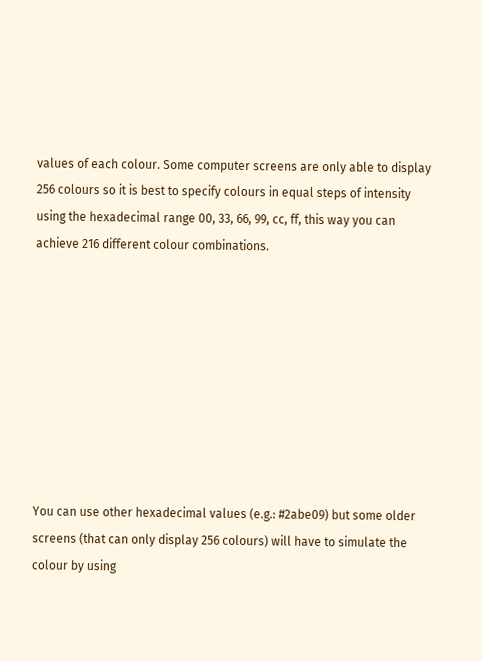values of each colour. Some computer screens are only able to display 256 colours so it is best to specify colours in equal steps of intensity using the hexadecimal range 00, 33, 66, 99, cc, ff, this way you can achieve 216 different colour combinations.









You can use other hexadecimal values (e.g.: #2abe09) but some older screens (that can only display 256 colours) will have to simulate the colour by using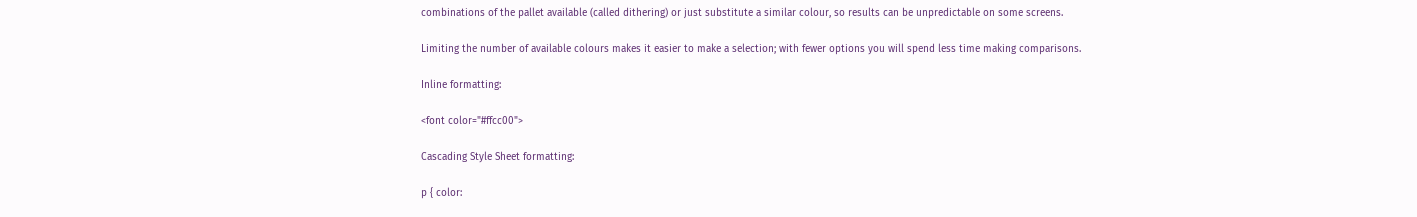combinations of the pallet available (called dithering) or just substitute a similar colour, so results can be unpredictable on some screens.

Limiting the number of available colours makes it easier to make a selection; with fewer options you will spend less time making comparisons.

Inline formatting:

<font color="#ffcc00">

Cascading Style Sheet formatting:

p { color: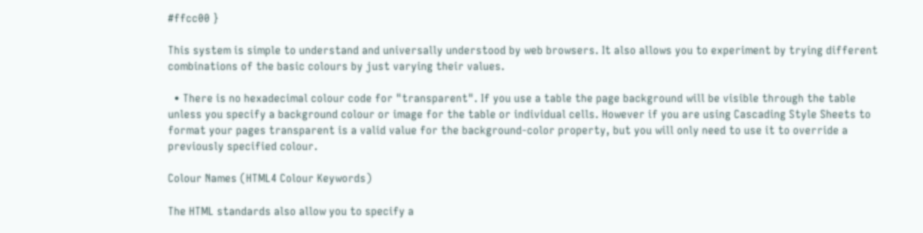#ffcc00 }

This system is simple to understand and universally understood by web browsers. It also allows you to experiment by trying different combinations of the basic colours by just varying their values.

  • There is no hexadecimal colour code for "transparent". If you use a table the page background will be visible through the table unless you specify a background colour or image for the table or individual cells. However if you are using Cascading Style Sheets to format your pages transparent is a valid value for the background-color property, but you will only need to use it to override a previously specified colour.

Colour Names (HTML4 Colour Keywords)

The HTML standards also allow you to specify a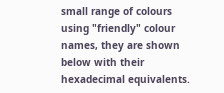small range of colours using "friendly" colour names, they are shown below with their hexadecimal equivalents.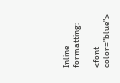Inline formatting:

<font color="blue">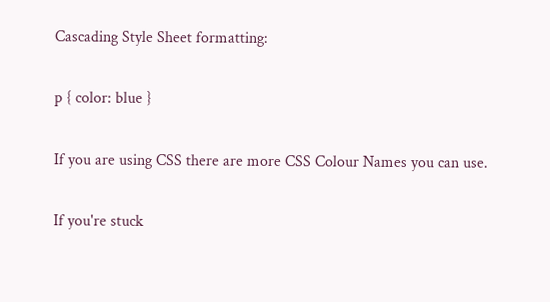Cascading Style Sheet formatting:

p { color: blue }

If you are using CSS there are more CSS Colour Names you can use.

If you're stuck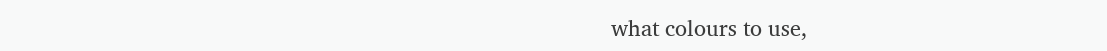what colours to use,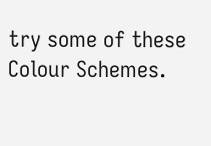try some of these Colour Schemes.